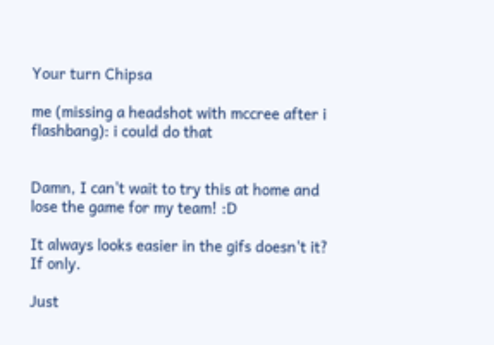Your turn Chipsa

me (missing a headshot with mccree after i flashbang): i could do that


Damn, I can't wait to try this at home and lose the game for my team! :D

It always looks easier in the gifs doesn't it? If only.

Just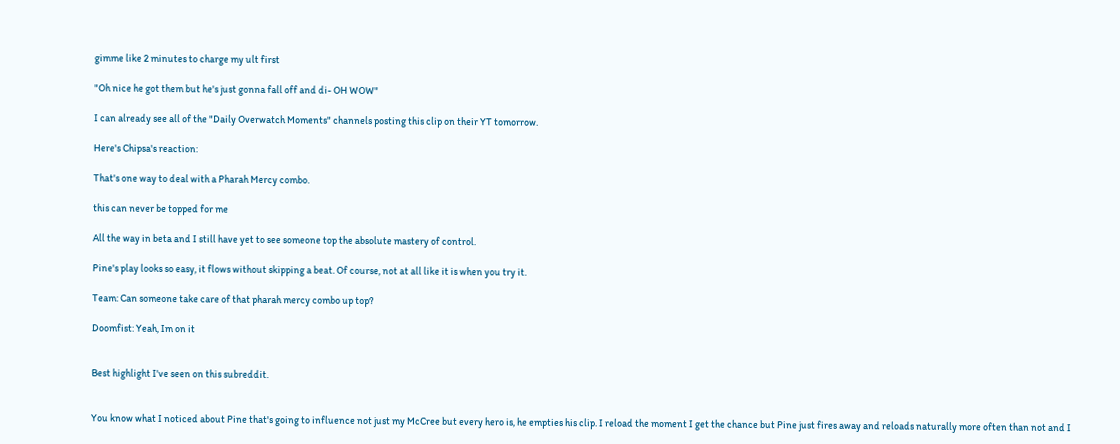gimme like 2 minutes to charge my ult first

"Oh nice he got them but he's just gonna fall off and di- OH WOW"

I can already see all of the "Daily Overwatch Moments" channels posting this clip on their YT tomorrow.

Here's Chipsa's reaction:

That's one way to deal with a Pharah Mercy combo.

this can never be topped for me

All the way in beta and I still have yet to see someone top the absolute mastery of control.

Pine's play looks so easy, it flows without skipping a beat. Of course, not at all like it is when you try it.

Team: Can someone take care of that pharah mercy combo up top?

Doomfist: Yeah, Im on it


Best highlight I've seen on this subreddit.


You know what I noticed about Pine that's going to influence not just my McCree but every hero is, he empties his clip. I reload the moment I get the chance but Pine just fires away and reloads naturally more often than not and I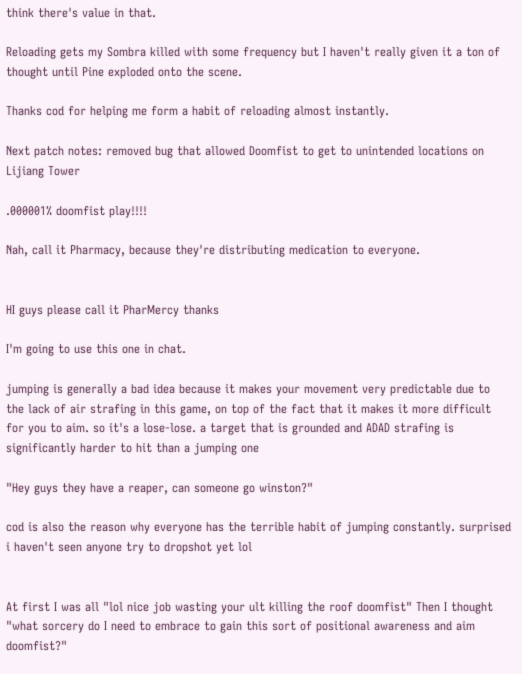think there's value in that.

Reloading gets my Sombra killed with some frequency but I haven't really given it a ton of thought until Pine exploded onto the scene.

Thanks cod for helping me form a habit of reloading almost instantly.

Next patch notes: removed bug that allowed Doomfist to get to unintended locations on Lijiang Tower

.000001% doomfist play!!!!

Nah, call it Pharmacy, because they're distributing medication to everyone.


HI guys please call it PharMercy thanks

I'm going to use this one in chat.

jumping is generally a bad idea because it makes your movement very predictable due to the lack of air strafing in this game, on top of the fact that it makes it more difficult for you to aim. so it's a lose-lose. a target that is grounded and ADAD strafing is significantly harder to hit than a jumping one

"Hey guys they have a reaper, can someone go winston?"

cod is also the reason why everyone has the terrible habit of jumping constantly. surprised i haven't seen anyone try to dropshot yet lol


At first I was all "lol nice job wasting your ult killing the roof doomfist" Then I thought "what sorcery do I need to embrace to gain this sort of positional awareness and aim doomfist?"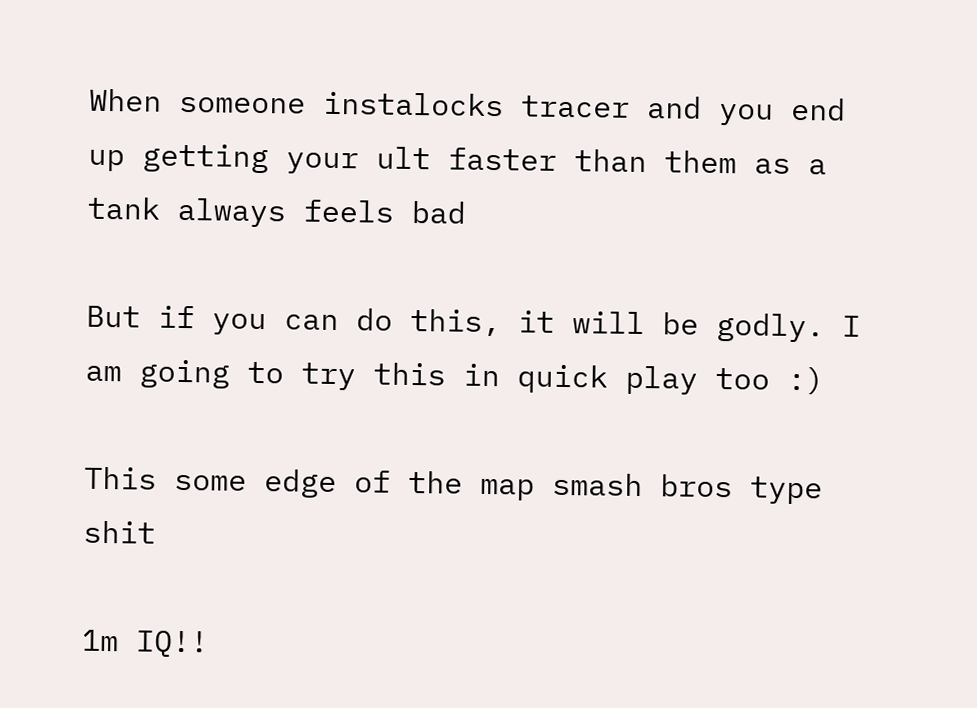When someone instalocks tracer and you end up getting your ult faster than them as a tank always feels bad

But if you can do this, it will be godly. I am going to try this in quick play too :)

This some edge of the map smash bros type shit

1m IQ!!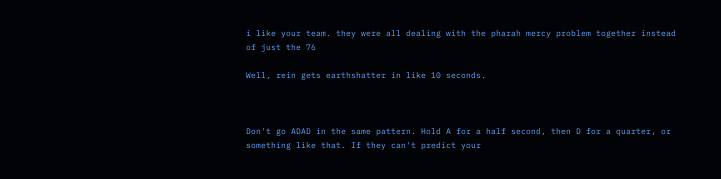i like your team. they were all dealing with the pharah mercy problem together instead of just the 76

Well, rein gets earthshatter in like 10 seconds.



Don't go ADAD in the same pattern. Hold A for a half second, then D for a quarter, or something like that. If they can't predict your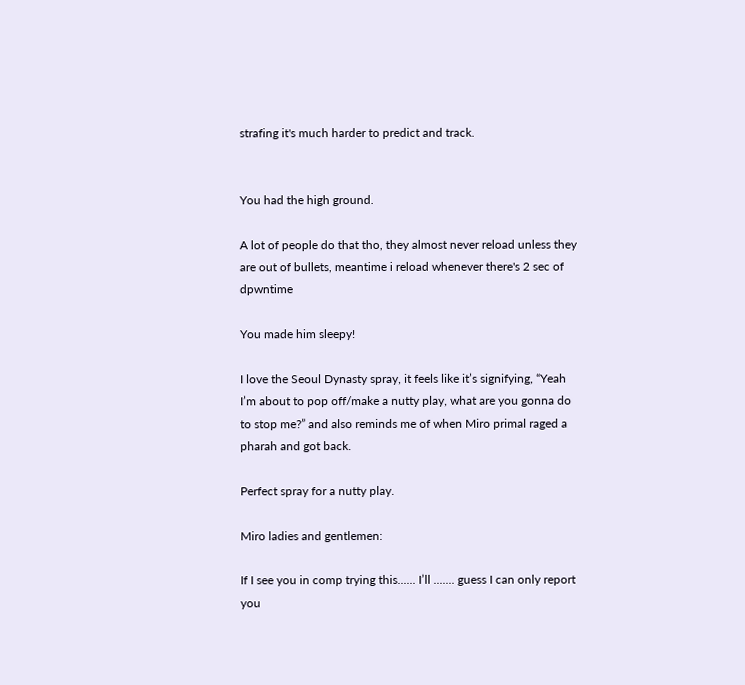strafing it's much harder to predict and track.


You had the high ground.

A lot of people do that tho, they almost never reload unless they are out of bullets, meantime i reload whenever there's 2 sec of dpwntime

You made him sleepy!

I love the Seoul Dynasty spray, it feels like it’s signifying, “Yeah I’m about to pop off/make a nutty play, what are you gonna do to stop me?” and also reminds me of when Miro primal raged a pharah and got back.

Perfect spray for a nutty play.

Miro ladies and gentlemen:

If I see you in comp trying this...... I’ll ....... guess I can only report you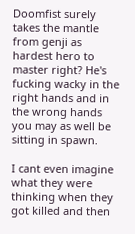Doomfist surely takes the mantle from genji as hardest hero to master right? He's fucking wacky in the right hands and in the wrong hands you may as well be sitting in spawn.

I cant even imagine what they were thinking when they got killed and then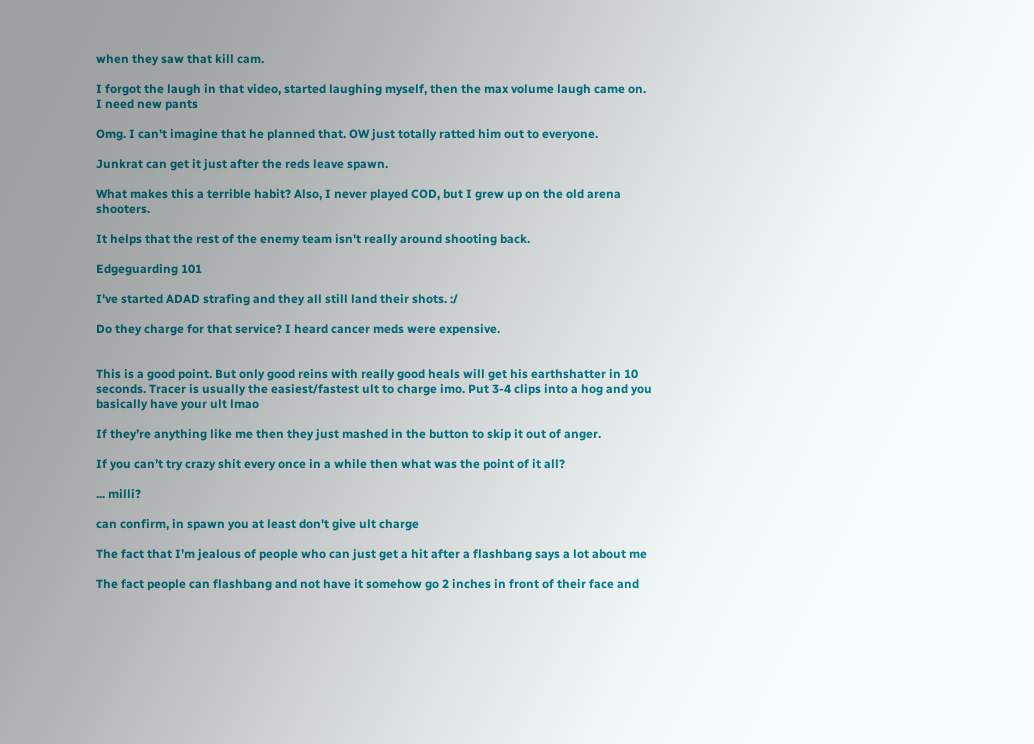when they saw that kill cam.

I forgot the laugh in that video, started laughing myself, then the max volume laugh came on. I need new pants

Omg. I can't imagine that he planned that. OW just totally ratted him out to everyone.

Junkrat can get it just after the reds leave spawn.

What makes this a terrible habit? Also, I never played COD, but I grew up on the old arena shooters.

It helps that the rest of the enemy team isn't really around shooting back.

Edgeguarding 101

I've started ADAD strafing and they all still land their shots. :/

Do they charge for that service? I heard cancer meds were expensive.


This is a good point. But only good reins with really good heals will get his earthshatter in 10 seconds. Tracer is usually the easiest/fastest ult to charge imo. Put 3-4 clips into a hog and you basically have your ult lmao

If they’re anything like me then they just mashed in the button to skip it out of anger.

If you can’t try crazy shit every once in a while then what was the point of it all?

... milli?

can confirm, in spawn you at least don't give ult charge

The fact that I’m jealous of people who can just get a hit after a flashbang says a lot about me

The fact people can flashbang and not have it somehow go 2 inches in front of their face and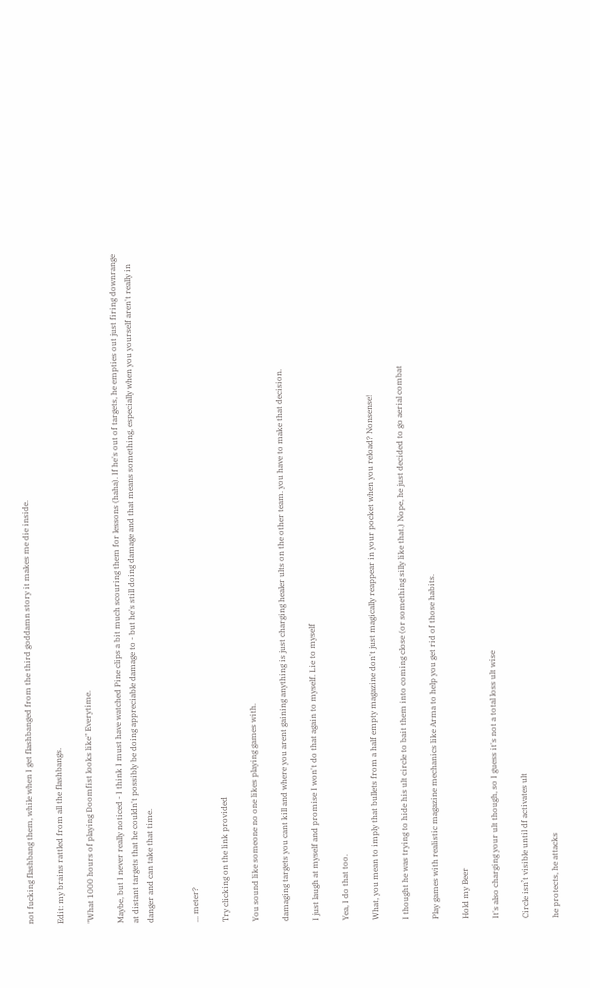not fucking flashbang them, while when I get flashbanged from the third goddamn story it makes me die inside.

Edit: my brains rattled from all the flashbangs.

"What 1000 hours of playing Doomfist looks like" Everytime.

Maybe, but I never really noticed - I think I must have watched Pine clips a bit much scouring them for lessons (haha). If he's out of targets, he empties out just firing downrange at distant targets that he couldn't possibly be doing appreciable damage to - but he's still doing damage and that means something, especially when you yourself aren't really in danger and can take that time.


... meter?

Try clicking on the link provided

You sound like someone no one likes playing games with.

damaging targets you cant kill and where you arent gaining anything is just charging healer ults on the other team. you have to make that decision.

I just laugh at myself and promise I won't do that again to myself. Lie to myself

Yea, I do that too.

What, you mean to imply that bullets from a half empty magazine don't just magically reappear in your pocket when you reload? Nonsense!

I thought he was trying to hide his ult circle to bait them into coming close (or something silly like that.) Nope, he just decided to go aerial combat

Play games with realistic magazine mechanics like Arma to help you get rid of those habits.

Hold my Beer

It's also charging your ult though, so I guess it's not a total loss ult wise

Circle isn’t visible until df activates ult

he protects, he attacks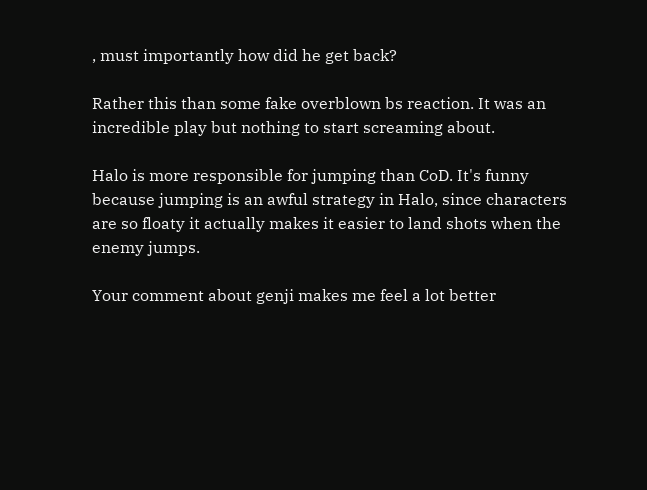, must importantly how did he get back?

Rather this than some fake overblown bs reaction. It was an incredible play but nothing to start screaming about.

Halo is more responsible for jumping than CoD. It's funny because jumping is an awful strategy in Halo, since characters are so floaty it actually makes it easier to land shots when the enemy jumps.

Your comment about genji makes me feel a lot better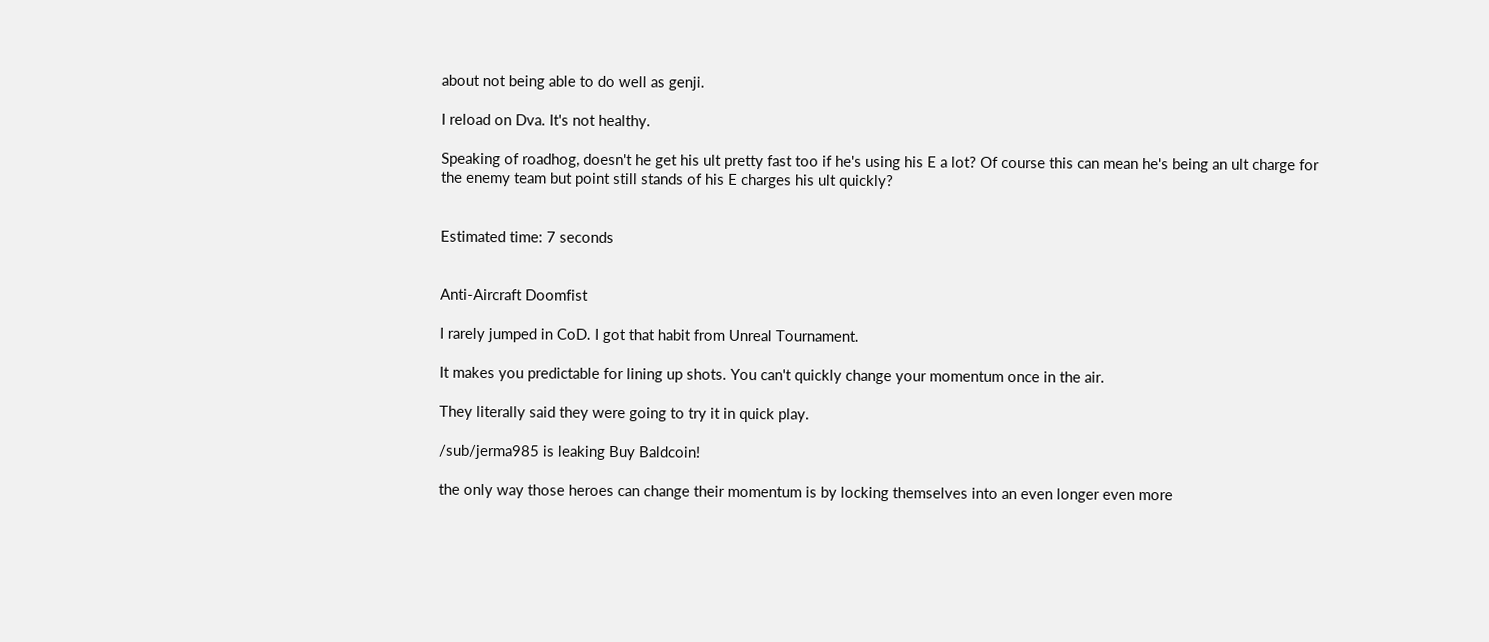about not being able to do well as genji.

I reload on Dva. It's not healthy.

Speaking of roadhog, doesn't he get his ult pretty fast too if he's using his E a lot? Of course this can mean he's being an ult charge for the enemy team but point still stands of his E charges his ult quickly?


Estimated time: 7 seconds


Anti-Aircraft Doomfist

I rarely jumped in CoD. I got that habit from Unreal Tournament.

It makes you predictable for lining up shots. You can't quickly change your momentum once in the air.

They literally said they were going to try it in quick play.

/sub/jerma985 is leaking Buy Baldcoin!

the only way those heroes can change their momentum is by locking themselves into an even longer even more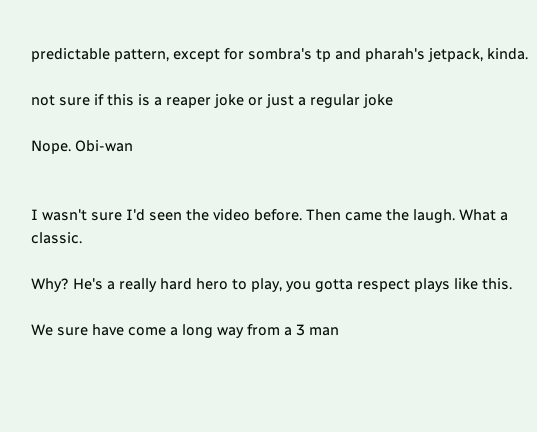predictable pattern, except for sombra's tp and pharah's jetpack, kinda.

not sure if this is a reaper joke or just a regular joke

Nope. Obi-wan


I wasn't sure I'd seen the video before. Then came the laugh. What a classic.

Why? He's a really hard hero to play, you gotta respect plays like this.

We sure have come a long way from a 3 man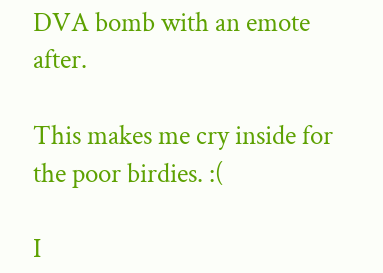DVA bomb with an emote after.

This makes me cry inside for the poor birdies. :(

I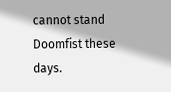cannot stand Doomfist these days.